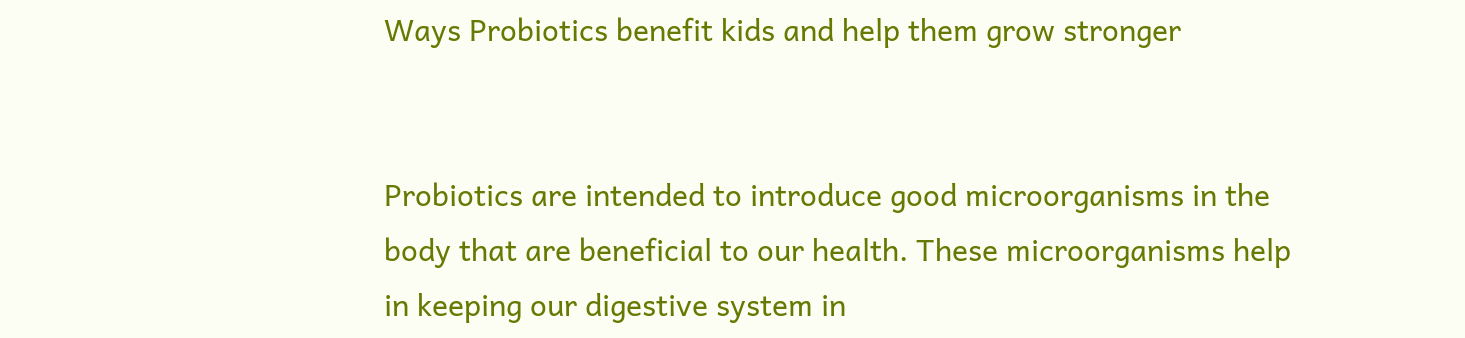Ways Probiotics benefit kids and help them grow stronger


Probiotics are intended to introduce good microorganisms in the body that are beneficial to our health. These microorganisms help in keeping our digestive system in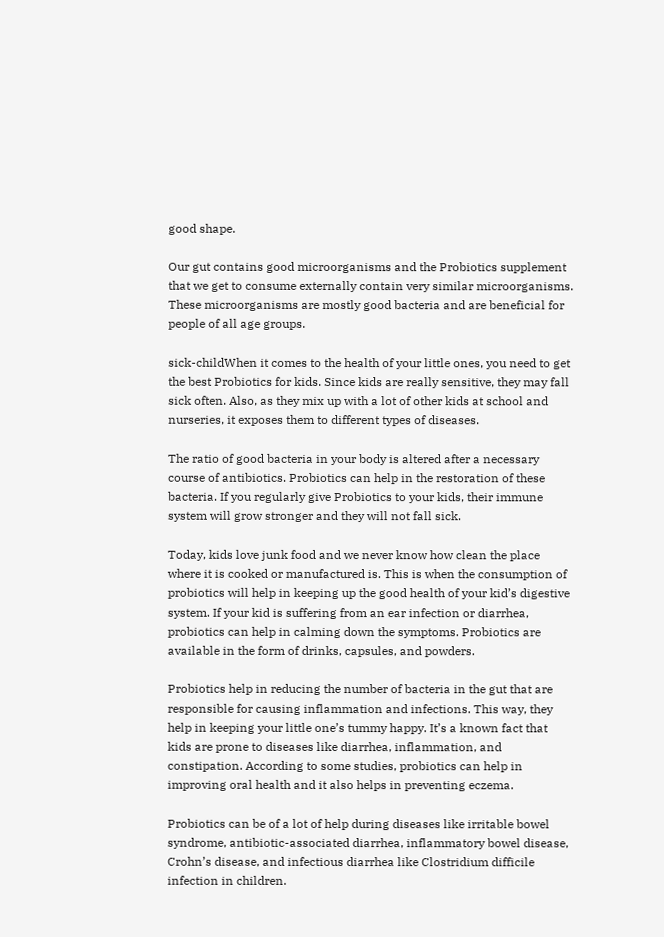good shape.

Our gut contains good microorganisms and the Probiotics supplement that we get to consume externally contain very similar microorganisms. These microorganisms are mostly good bacteria and are beneficial for people of all age groups.

sick-childWhen it comes to the health of your little ones, you need to get the best Probiotics for kids. Since kids are really sensitive, they may fall sick often. Also, as they mix up with a lot of other kids at school and nurseries, it exposes them to different types of diseases.

The ratio of good bacteria in your body is altered after a necessary course of antibiotics. Probiotics can help in the restoration of these bacteria. If you regularly give Probiotics to your kids, their immune system will grow stronger and they will not fall sick.

Today, kids love junk food and we never know how clean the place where it is cooked or manufactured is. This is when the consumption of probiotics will help in keeping up the good health of your kid’s digestive system. If your kid is suffering from an ear infection or diarrhea, probiotics can help in calming down the symptoms. Probiotics are available in the form of drinks, capsules, and powders.

Probiotics help in reducing the number of bacteria in the gut that are responsible for causing inflammation and infections. This way, they help in keeping your little one’s tummy happy. It’s a known fact that kids are prone to diseases like diarrhea, inflammation, and constipation. According to some studies, probiotics can help in improving oral health and it also helps in preventing eczema.

Probiotics can be of a lot of help during diseases like irritable bowel syndrome, antibiotic-associated diarrhea, inflammatory bowel disease, Crohn’s disease, and infectious diarrhea like Clostridium difficile infection in children.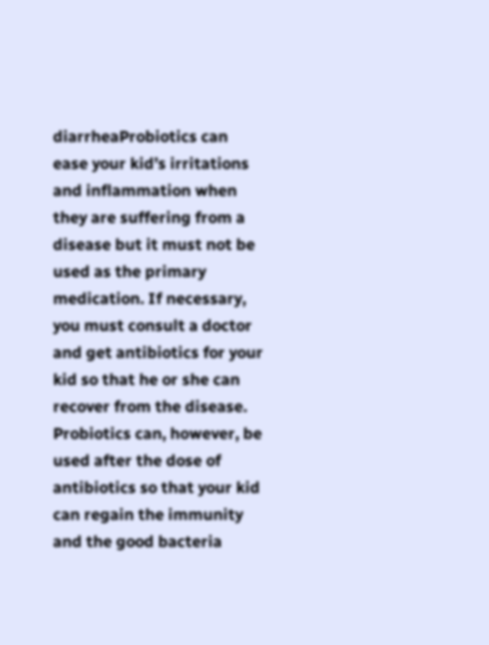diarrheaProbiotics can ease your kid’s irritations and inflammation when they are suffering from a disease but it must not be used as the primary medication. If necessary, you must consult a doctor and get antibiotics for your kid so that he or she can recover from the disease. Probiotics can, however, be used after the dose of antibiotics so that your kid can regain the immunity and the good bacteria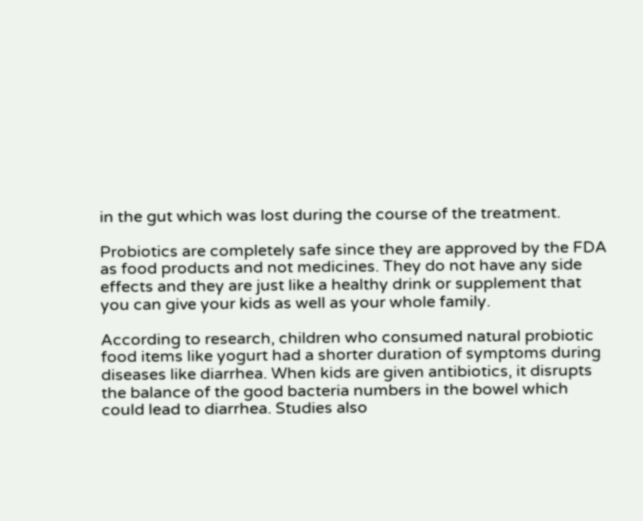in the gut which was lost during the course of the treatment.

Probiotics are completely safe since they are approved by the FDA as food products and not medicines. They do not have any side effects and they are just like a healthy drink or supplement that you can give your kids as well as your whole family.

According to research, children who consumed natural probiotic food items like yogurt had a shorter duration of symptoms during diseases like diarrhea. When kids are given antibiotics, it disrupts the balance of the good bacteria numbers in the bowel which could lead to diarrhea. Studies also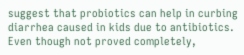suggest that probiotics can help in curbing diarrhea caused in kids due to antibiotics. Even though not proved completely,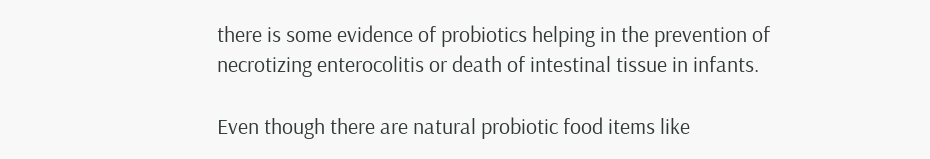there is some evidence of probiotics helping in the prevention of necrotizing enterocolitis or death of intestinal tissue in infants.

Even though there are natural probiotic food items like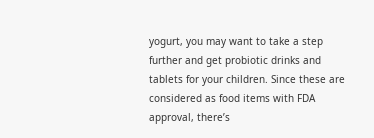yogurt, you may want to take a step further and get probiotic drinks and tablets for your children. Since these are considered as food items with FDA approval, there’s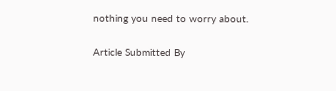nothing you need to worry about.

Article Submitted By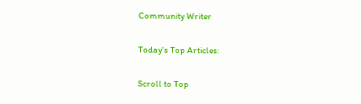Community Writer

Today's Top Articles:

Scroll to Top